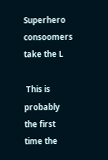Superhero consoomers take the L

 This is probably the first time the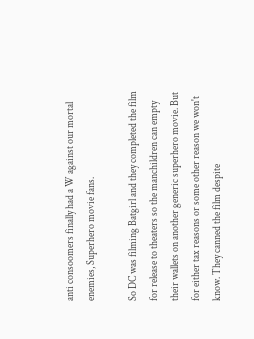anti consoomers finally had a W against our mortal enemies, Superhero movie fans.

So DC was filming Batgirl and they completed the film for release to theaters so the manchildren can empty their wallets on another generic superhero movie. But for either tax reasons or some other reason we won't know. They canned the film despite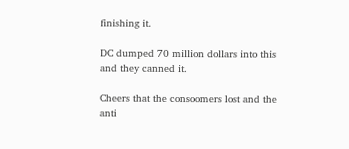finishing it.

DC dumped 70 million dollars into this and they canned it.

Cheers that the consoomers lost and the anti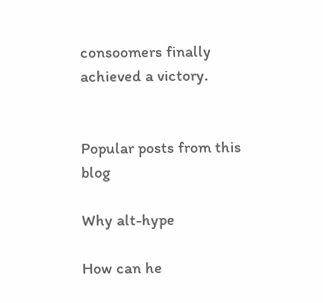consoomers finally achieved a victory.


Popular posts from this blog

Why alt-hype

How can he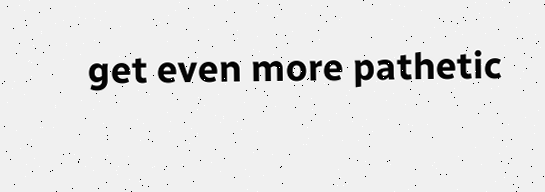get even more pathetic